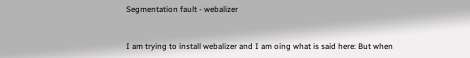Segmentation fault - webalizer


I am trying to install webalizer and I am oing what is said here: But when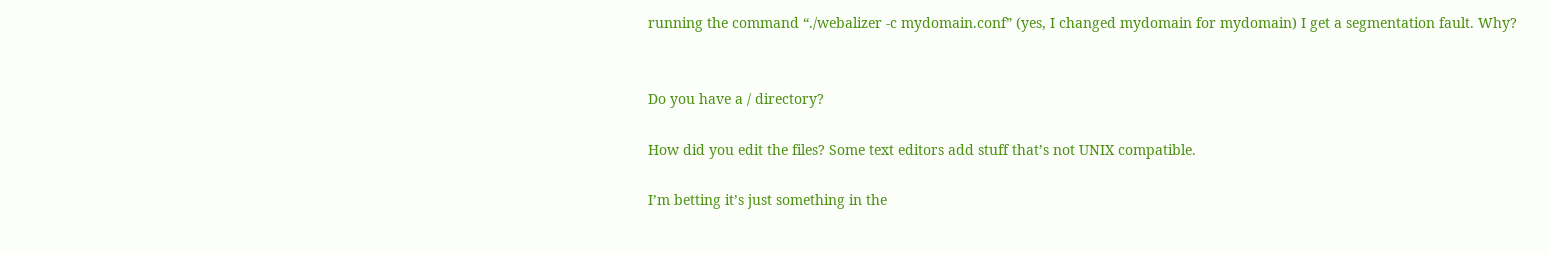running the command “./webalizer -c mydomain.conf” (yes, I changed mydomain for mydomain) I get a segmentation fault. Why?


Do you have a / directory?

How did you edit the files? Some text editors add stuff that’s not UNIX compatible.

I’m betting it’s just something in the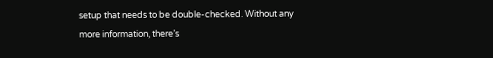setup that needs to be double-checked. Without any more information, there’s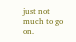just not much to go on.